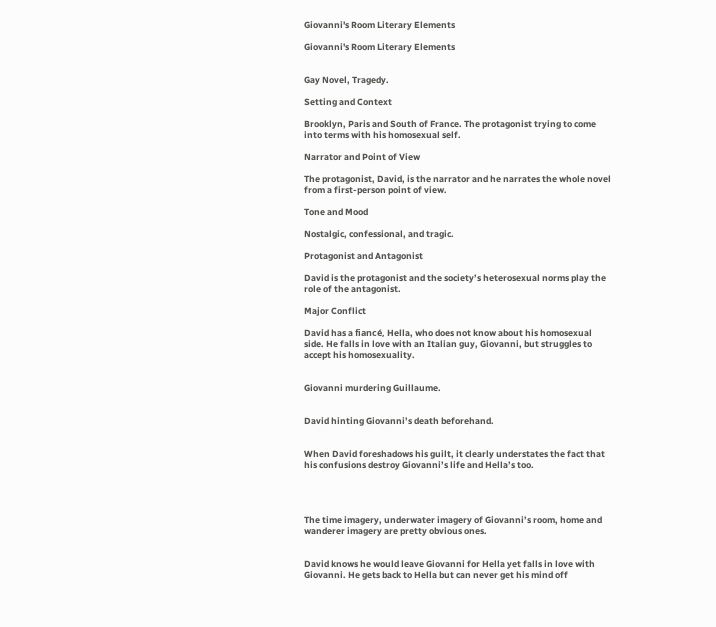Giovanni's Room Literary Elements

Giovanni's Room Literary Elements


Gay Novel, Tragedy.

Setting and Context

Brooklyn, Paris and South of France. The protagonist trying to come into terms with his homosexual self.

Narrator and Point of View

The protagonist, David, is the narrator and he narrates the whole novel from a first-person point of view.

Tone and Mood

Nostalgic, confessional, and tragic.

Protagonist and Antagonist

David is the protagonist and the society’s heterosexual norms play the role of the antagonist.

Major Conflict

David has a fiancé, Hella, who does not know about his homosexual side. He falls in love with an Italian guy, Giovanni, but struggles to accept his homosexuality.


Giovanni murdering Guillaume.


David hinting Giovanni’s death beforehand.


When David foreshadows his guilt, it clearly understates the fact that his confusions destroy Giovanni’s life and Hella’s too.




The time imagery, underwater imagery of Giovanni’s room, home and wanderer imagery are pretty obvious ones.


David knows he would leave Giovanni for Hella yet falls in love with Giovanni. He gets back to Hella but can never get his mind off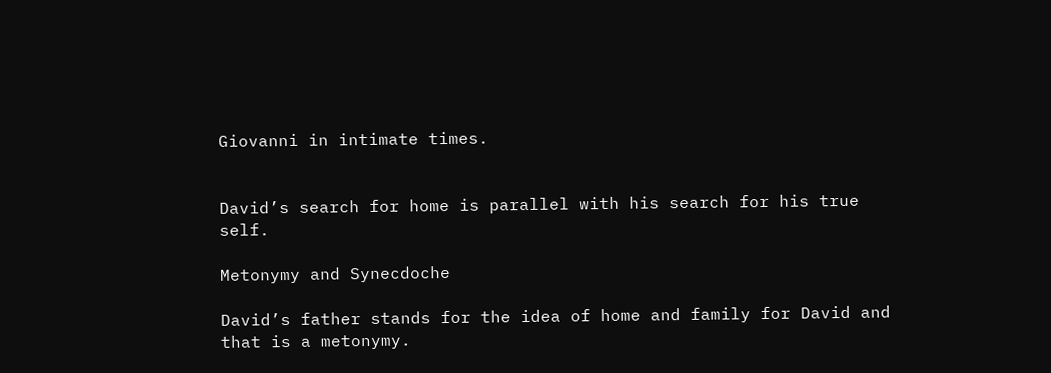Giovanni in intimate times.


David’s search for home is parallel with his search for his true self.

Metonymy and Synecdoche

David’s father stands for the idea of home and family for David and that is a metonymy.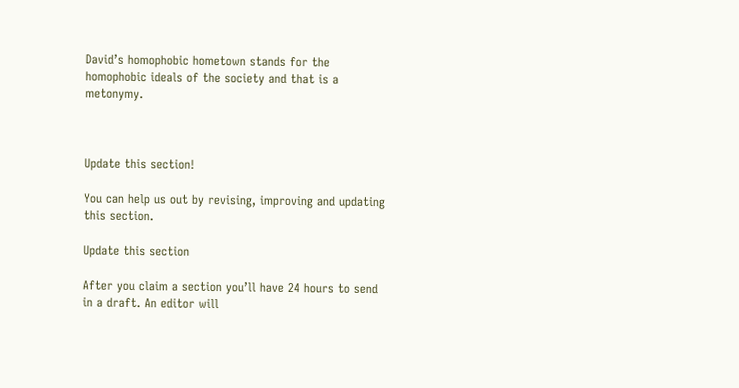David’s homophobic hometown stands for the homophobic ideals of the society and that is a metonymy.



Update this section!

You can help us out by revising, improving and updating this section.

Update this section

After you claim a section you’ll have 24 hours to send in a draft. An editor will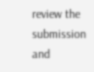review the submission and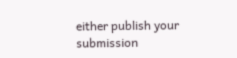either publish your submission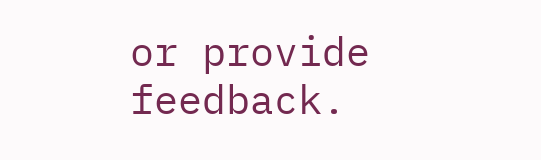or provide feedback.